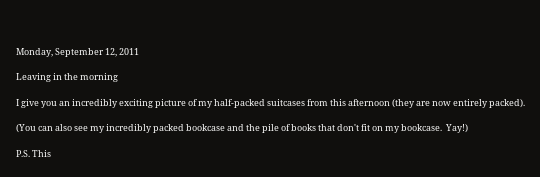Monday, September 12, 2011

Leaving in the morning

I give you an incredibly exciting picture of my half-packed suitcases from this afternoon (they are now entirely packed).

(You can also see my incredibly packed bookcase and the pile of books that don't fit on my bookcase.  Yay!)

P.S. This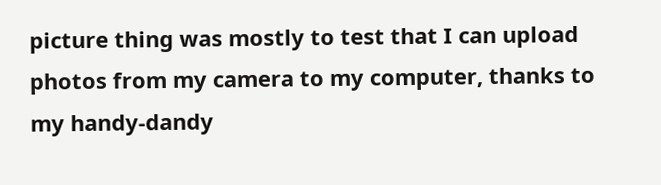picture thing was mostly to test that I can upload photos from my camera to my computer, thanks to my handy-dandy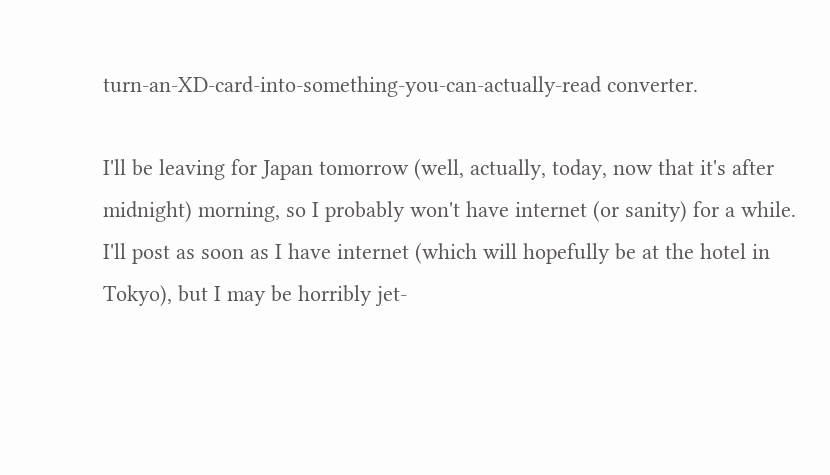turn-an-XD-card-into-something-you-can-actually-read converter.

I'll be leaving for Japan tomorrow (well, actually, today, now that it's after midnight) morning, so I probably won't have internet (or sanity) for a while.  I'll post as soon as I have internet (which will hopefully be at the hotel in Tokyo), but I may be horribly jet-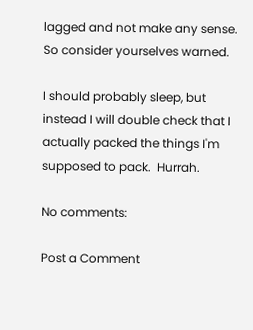lagged and not make any sense.  So consider yourselves warned.

I should probably sleep, but instead I will double check that I actually packed the things I'm supposed to pack.  Hurrah.

No comments:

Post a Comment